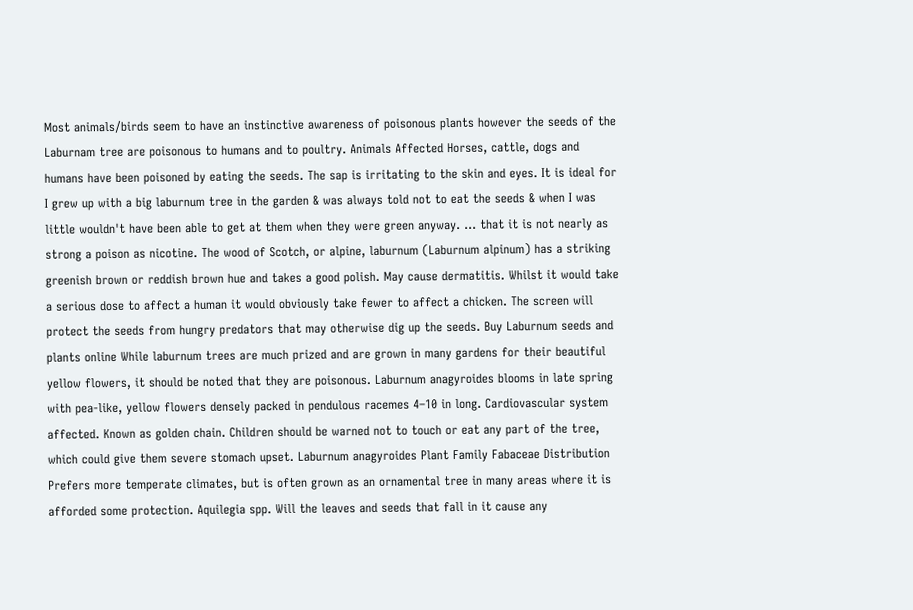Most animals/birds seem to have an instinctive awareness of poisonous plants however the seeds of the Laburnam tree are poisonous to humans and to poultry. Animals Affected Horses, cattle, dogs and humans have been poisoned by eating the seeds. The sap is irritating to the skin and eyes. It is ideal for I grew up with a big laburnum tree in the garden & was always told not to eat the seeds & when I was little wouldn't have been able to get at them when they were green anyway. ... that it is not nearly as strong a poison as nicotine. The wood of Scotch, or alpine, laburnum (Laburnum alpinum) has a striking greenish brown or reddish brown hue and takes a good polish. May cause dermatitis. Whilst it would take a serious dose to affect a human it would obviously take fewer to affect a chicken. The screen will protect the seeds from hungry predators that may otherwise dig up the seeds. Buy Laburnum seeds and plants online While laburnum trees are much prized and are grown in many gardens for their beautiful yellow flowers, it should be noted that they are poisonous. Laburnum anagyroides blooms in late spring with pea-like, yellow flowers densely packed in pendulous racemes 4–10 in long. Cardiovascular system affected. Known as golden chain. Children should be warned not to touch or eat any part of the tree, which could give them severe stomach upset. Laburnum anagyroides Plant Family Fabaceae Distribution Prefers more temperate climates, but is often grown as an ornamental tree in many areas where it is afforded some protection. Aquilegia spp. Will the leaves and seeds that fall in it cause any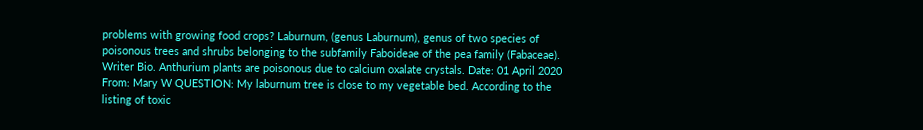problems with growing food crops? Laburnum, (genus Laburnum), genus of two species of poisonous trees and shrubs belonging to the subfamily Faboideae of the pea family (Fabaceae). Writer Bio. Anthurium plants are poisonous due to calcium oxalate crystals. Date: 01 April 2020 From: Mary W QUESTION: My laburnum tree is close to my vegetable bed. According to the listing of toxic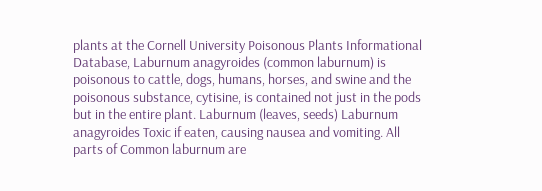plants at the Cornell University Poisonous Plants Informational Database, Laburnum anagyroides (common laburnum) is poisonous to cattle, dogs, humans, horses, and swine and the poisonous substance, cytisine, is contained not just in the pods but in the entire plant. Laburnum (leaves, seeds) Laburnum anagyroides Toxic if eaten, causing nausea and vomiting. All parts of Common laburnum are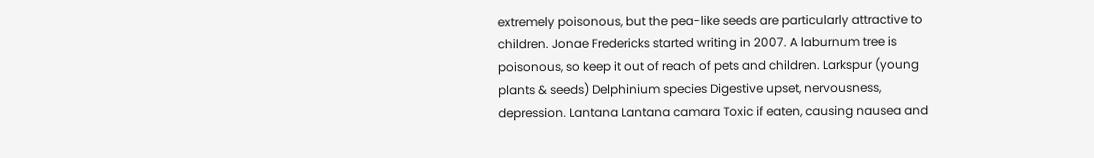extremely poisonous, but the pea-like seeds are particularly attractive to children. Jonae Fredericks started writing in 2007. A laburnum tree is poisonous, so keep it out of reach of pets and children. Larkspur (young plants & seeds) Delphinium species Digestive upset, nervousness, depression. Lantana Lantana camara Toxic if eaten, causing nausea and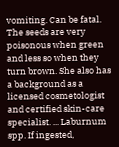vomiting. Can be fatal. The seeds are very poisonous when green and less so when they turn brown. She also has a background as a licensed cosmetologist and certified skin-care specialist. ... Laburnum spp. If ingested,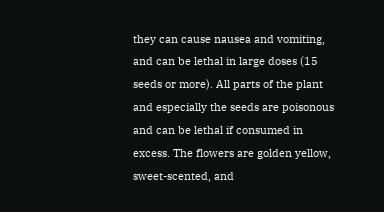they can cause nausea and vomiting, and can be lethal in large doses (15 seeds or more). All parts of the plant and especially the seeds are poisonous and can be lethal if consumed in excess. The flowers are golden yellow, sweet-scented, and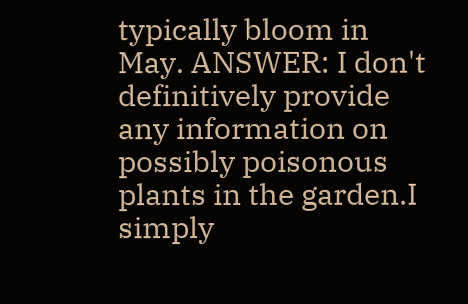typically bloom in May. ANSWER: I don't definitively provide any information on possibly poisonous plants in the garden.I simply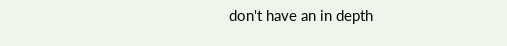don't have an in depth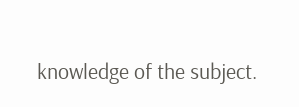knowledge of the subject.